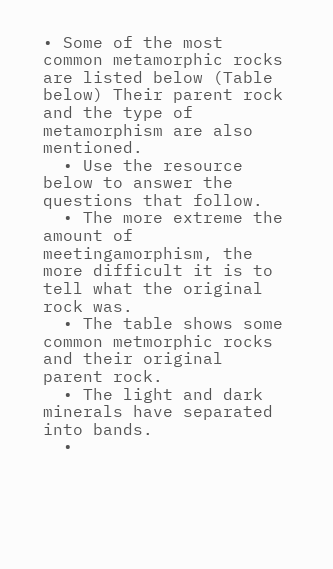• Some of the most common metamorphic rocks are listed below (Table below) Their parent rock and the type of metamorphism are also mentioned.
  • Use the resource below to answer the questions that follow.
  • The more extreme the amount of meetingamorphism, the more difficult it is to tell what the original rock was.
  • The table shows some common metmorphic rocks and their original parent rock.
  • The light and dark minerals have separated into bands.
  •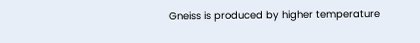Gneiss is produced by higher temperature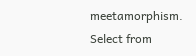meetamorphism.
Select from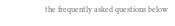the frequently asked questions below